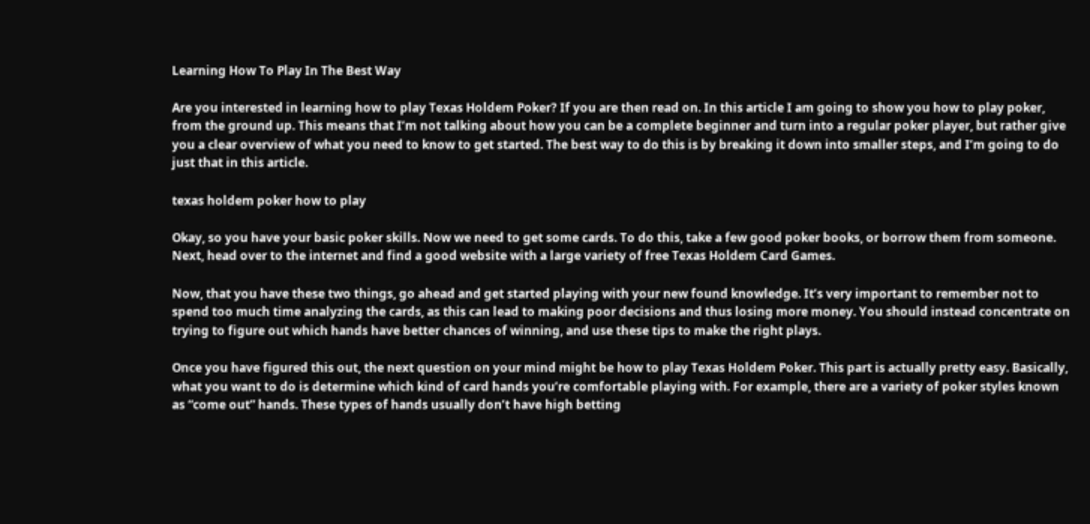Learning How To Play In The Best Way

Are you interested in learning how to play Texas Holdem Poker? If you are then read on. In this article I am going to show you how to play poker, from the ground up. This means that I’m not talking about how you can be a complete beginner and turn into a regular poker player, but rather give you a clear overview of what you need to know to get started. The best way to do this is by breaking it down into smaller steps, and I’m going to do just that in this article.

texas holdem poker how to play

Okay, so you have your basic poker skills. Now we need to get some cards. To do this, take a few good poker books, or borrow them from someone. Next, head over to the internet and find a good website with a large variety of free Texas Holdem Card Games.

Now, that you have these two things, go ahead and get started playing with your new found knowledge. It’s very important to remember not to spend too much time analyzing the cards, as this can lead to making poor decisions and thus losing more money. You should instead concentrate on trying to figure out which hands have better chances of winning, and use these tips to make the right plays.

Once you have figured this out, the next question on your mind might be how to play Texas Holdem Poker. This part is actually pretty easy. Basically, what you want to do is determine which kind of card hands you’re comfortable playing with. For example, there are a variety of poker styles known as “come out” hands. These types of hands usually don’t have high betting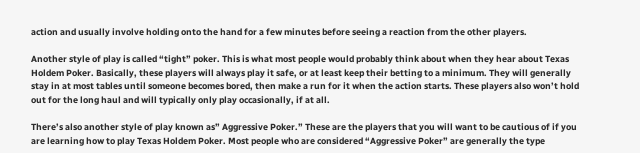action and usually involve holding onto the hand for a few minutes before seeing a reaction from the other players.

Another style of play is called “tight” poker. This is what most people would probably think about when they hear about Texas Holdem Poker. Basically, these players will always play it safe, or at least keep their betting to a minimum. They will generally stay in at most tables until someone becomes bored, then make a run for it when the action starts. These players also won’t hold out for the long haul and will typically only play occasionally, if at all.

There’s also another style of play known as” Aggressive Poker.” These are the players that you will want to be cautious of if you are learning how to play Texas Holdem Poker. Most people who are considered “Aggressive Poker” are generally the type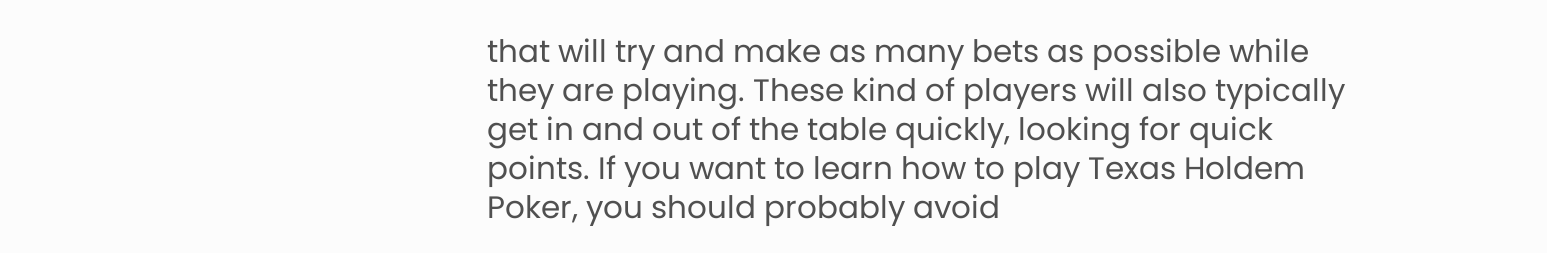that will try and make as many bets as possible while they are playing. These kind of players will also typically get in and out of the table quickly, looking for quick points. If you want to learn how to play Texas Holdem Poker, you should probably avoid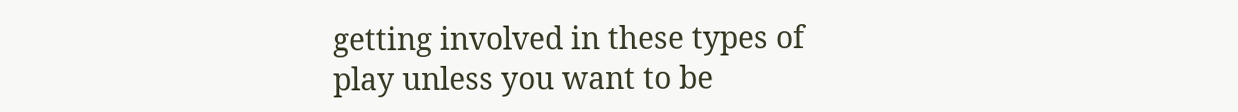getting involved in these types of play unless you want to be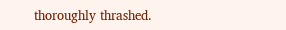thoroughly thrashed.